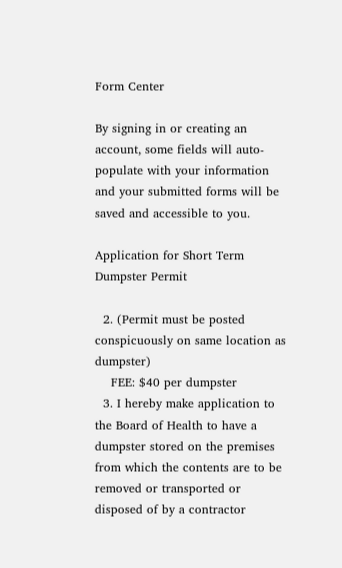Form Center

By signing in or creating an account, some fields will auto-populate with your information and your submitted forms will be saved and accessible to you.

Application for Short Term Dumpster Permit

  2. (Permit must be posted conspicuously on same location as dumpster)
    FEE: $40 per dumpster
  3. I hereby make application to the Board of Health to have a dumpster stored on the premises from which the contents are to be removed or transported or disposed of by a contractor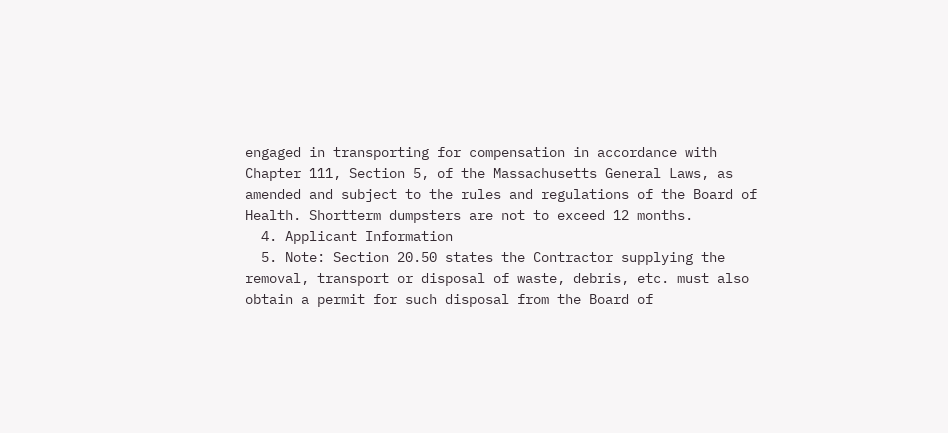engaged in transporting for compensation in accordance with Chapter 111, Section 5, of the Massachusetts General Laws, as amended and subject to the rules and regulations of the Board of Health. Shortterm dumpsters are not to exceed 12 months.
  4. Applicant Information
  5. Note: Section 20.50 states the Contractor supplying the removal, transport or disposal of waste, debris, etc. must also obtain a permit for such disposal from the Board of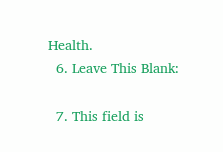Health.
  6. Leave This Blank:

  7. This field is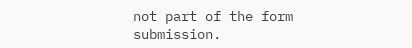not part of the form submission.